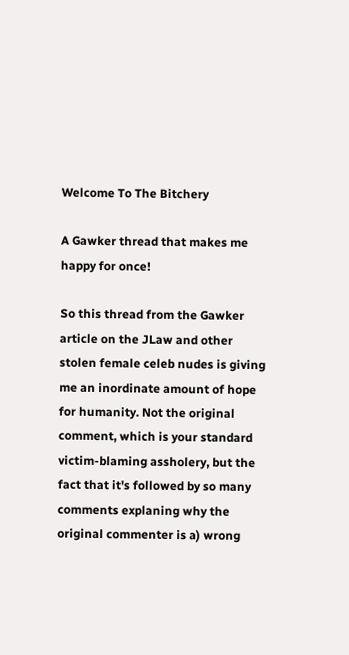Welcome To The Bitchery

A Gawker thread that makes me happy for once!

So this thread from the Gawker article on the JLaw and other stolen female celeb nudes is giving me an inordinate amount of hope for humanity. Not the original comment, which is your standard victim-blaming assholery, but the fact that it's followed by so many comments explaning why the original commenter is a) wrong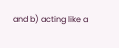and b) acting like a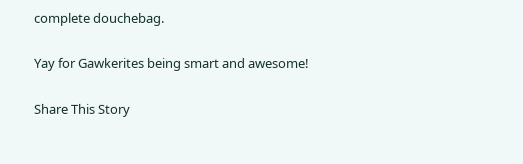complete douchebag.

Yay for Gawkerites being smart and awesome!

Share This Story